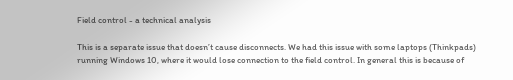Field control - a technical analysis

This is a separate issue that doesn’t cause disconnects. We had this issue with some laptops (Thinkpads) running Windows 10, where it would lose connection to the field control. In general this is because of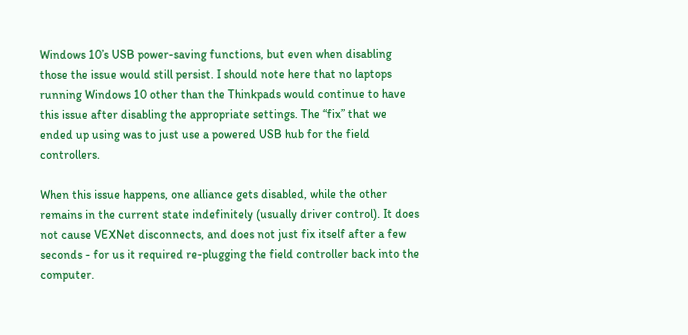Windows 10’s USB power-saving functions, but even when disabling those the issue would still persist. I should note here that no laptops running Windows 10 other than the Thinkpads would continue to have this issue after disabling the appropriate settings. The “fix” that we ended up using was to just use a powered USB hub for the field controllers.

When this issue happens, one alliance gets disabled, while the other remains in the current state indefinitely (usually driver control). It does not cause VEXNet disconnects, and does not just fix itself after a few seconds - for us it required re-plugging the field controller back into the computer.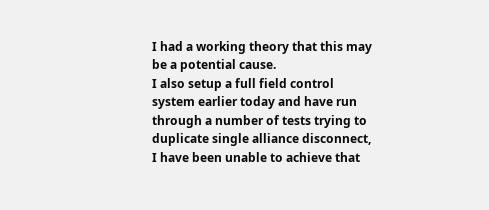I had a working theory that this may be a potential cause.
I also setup a full field control system earlier today and have run through a number of tests trying to duplicate single alliance disconnect, I have been unable to achieve that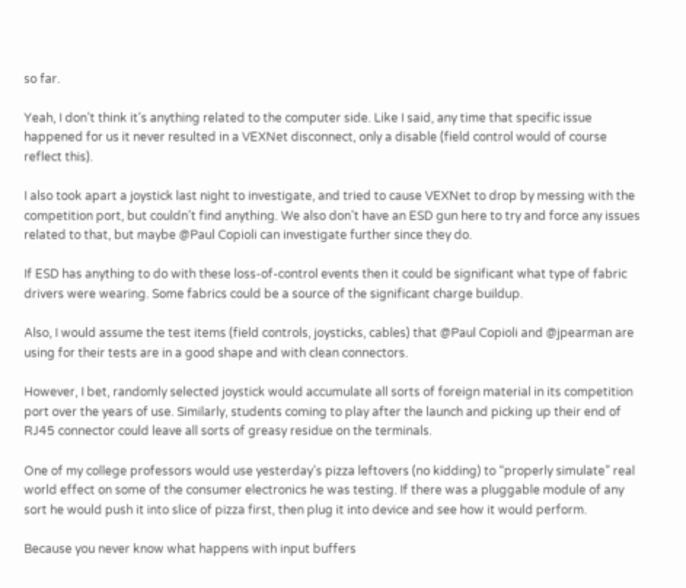so far.

Yeah, I don’t think it’s anything related to the computer side. Like I said, any time that specific issue happened for us it never resulted in a VEXNet disconnect, only a disable (field control would of course reflect this).

I also took apart a joystick last night to investigate, and tried to cause VEXNet to drop by messing with the competition port, but couldn’t find anything. We also don’t have an ESD gun here to try and force any issues related to that, but maybe @Paul Copioli can investigate further since they do.

If ESD has anything to do with these loss-of-control events then it could be significant what type of fabric drivers were wearing. Some fabrics could be a source of the significant charge buildup.

Also, I would assume the test items (field controls, joysticks, cables) that @Paul Copioli and @jpearman are using for their tests are in a good shape and with clean connectors.

However, I bet, randomly selected joystick would accumulate all sorts of foreign material in its competition port over the years of use. Similarly, students coming to play after the launch and picking up their end of RJ45 connector could leave all sorts of greasy residue on the terminals.

One of my college professors would use yesterday’s pizza leftovers (no kidding) to “properly simulate” real world effect on some of the consumer electronics he was testing. If there was a pluggable module of any sort he would push it into slice of pizza first, then plug it into device and see how it would perform.

Because you never know what happens with input buffers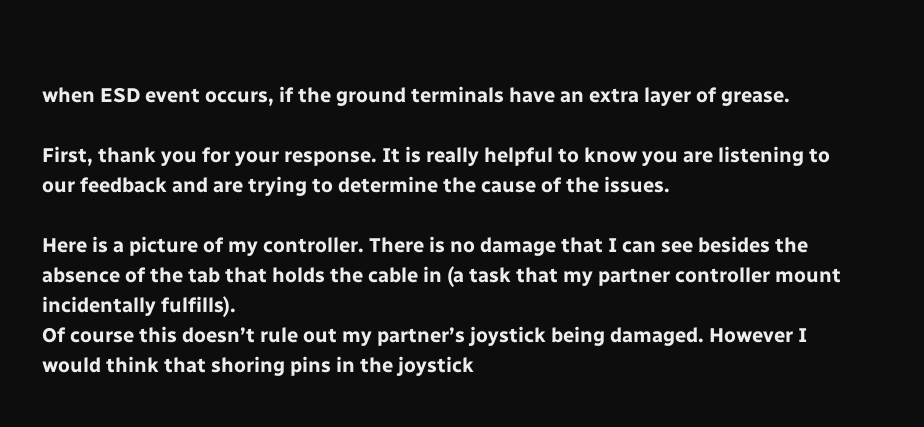when ESD event occurs, if the ground terminals have an extra layer of grease.

First, thank you for your response. It is really helpful to know you are listening to our feedback and are trying to determine the cause of the issues.

Here is a picture of my controller. There is no damage that I can see besides the absence of the tab that holds the cable in (a task that my partner controller mount incidentally fulfills).
Of course this doesn’t rule out my partner’s joystick being damaged. However I would think that shoring pins in the joystick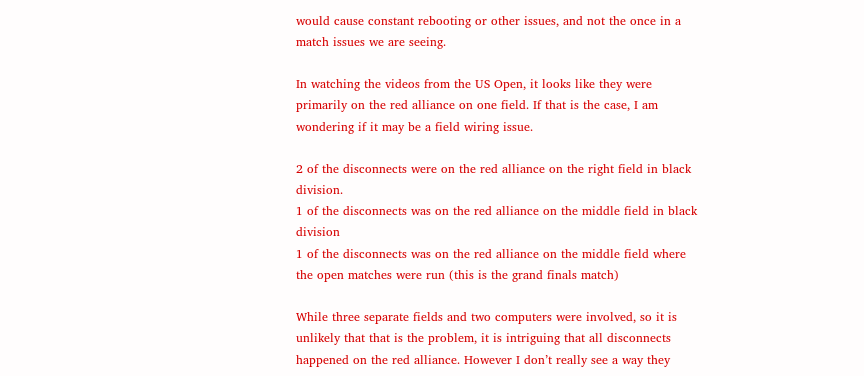would cause constant rebooting or other issues, and not the once in a match issues we are seeing.

In watching the videos from the US Open, it looks like they were primarily on the red alliance on one field. If that is the case, I am wondering if it may be a field wiring issue.

2 of the disconnects were on the red alliance on the right field in black division.
1 of the disconnects was on the red alliance on the middle field in black division
1 of the disconnects was on the red alliance on the middle field where the open matches were run (this is the grand finals match)

While three separate fields and two computers were involved, so it is unlikely that that is the problem, it is intriguing that all disconnects happened on the red alliance. However I don’t really see a way they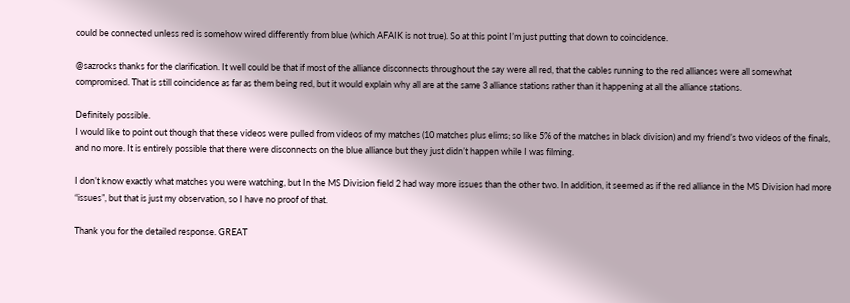could be connected unless red is somehow wired differently from blue (which AFAIK is not true). So at this point I’m just putting that down to coincidence.

@sazrocks thanks for the clarification. It well could be that if most of the alliance disconnects throughout the say were all red, that the cables running to the red alliances were all somewhat compromised. That is still coincidence as far as them being red, but it would explain why all are at the same 3 alliance stations rather than it happening at all the alliance stations.

Definitely possible.
I would like to point out though that these videos were pulled from videos of my matches (10 matches plus elims; so like 5% of the matches in black division) and my friend’s two videos of the finals, and no more. It is entirely possible that there were disconnects on the blue alliance but they just didn’t happen while I was filming.

I don’t know exactly what matches you were watching, but In the MS Division field 2 had way more issues than the other two. In addition, it seemed as if the red alliance in the MS Division had more “issues”, but that is just my observation, so I have no proof of that.

Thank you for the detailed response. GREAT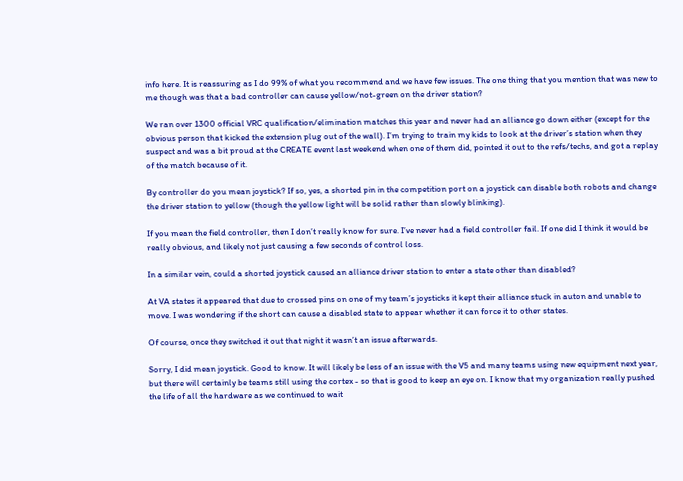info here. It is reassuring as I do 99% of what you recommend and we have few issues. The one thing that you mention that was new to me though was that a bad controller can cause yellow/not-green on the driver station?

We ran over 1300 official VRC qualification/elimination matches this year and never had an alliance go down either (except for the obvious person that kicked the extension plug out of the wall). I’m trying to train my kids to look at the driver’s station when they suspect and was a bit proud at the CREATE event last weekend when one of them did, pointed it out to the refs/techs, and got a replay of the match because of it.

By controller do you mean joystick? If so, yes, a shorted pin in the competition port on a joystick can disable both robots and change the driver station to yellow (though the yellow light will be solid rather than slowly blinking).

If you mean the field controller, then I don’t really know for sure. I’ve never had a field controller fail. If one did I think it would be really obvious, and likely not just causing a few seconds of control loss.

In a similar vein, could a shorted joystick caused an alliance driver station to enter a state other than disabled?

At VA states it appeared that due to crossed pins on one of my team’s joysticks it kept their alliance stuck in auton and unable to move. I was wondering if the short can cause a disabled state to appear whether it can force it to other states.

Of course, once they switched it out that night it wasn’t an issue afterwards.

Sorry, I did mean joystick. Good to know. It will likely be less of an issue with the V5 and many teams using new equipment next year, but there will certainly be teams still using the cortex - so that is good to keep an eye on. I know that my organization really pushed the life of all the hardware as we continued to wait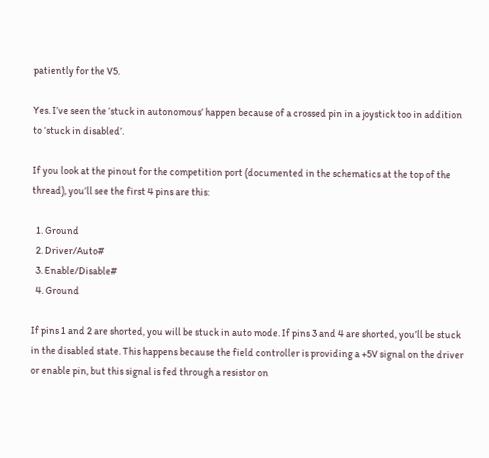patiently for the V5.

Yes. I’ve seen the ‘stuck in autonomous’ happen because of a crossed pin in a joystick too in addition to ‘stuck in disabled’.

If you look at the pinout for the competition port (documented in the schematics at the top of the thread), you’ll see the first 4 pins are this:

  1. Ground
  2. Driver/Auto#
  3. Enable/Disable#
  4. Ground

If pins 1 and 2 are shorted, you will be stuck in auto mode. If pins 3 and 4 are shorted, you’ll be stuck in the disabled state. This happens because the field controller is providing a +5V signal on the driver or enable pin, but this signal is fed through a resistor on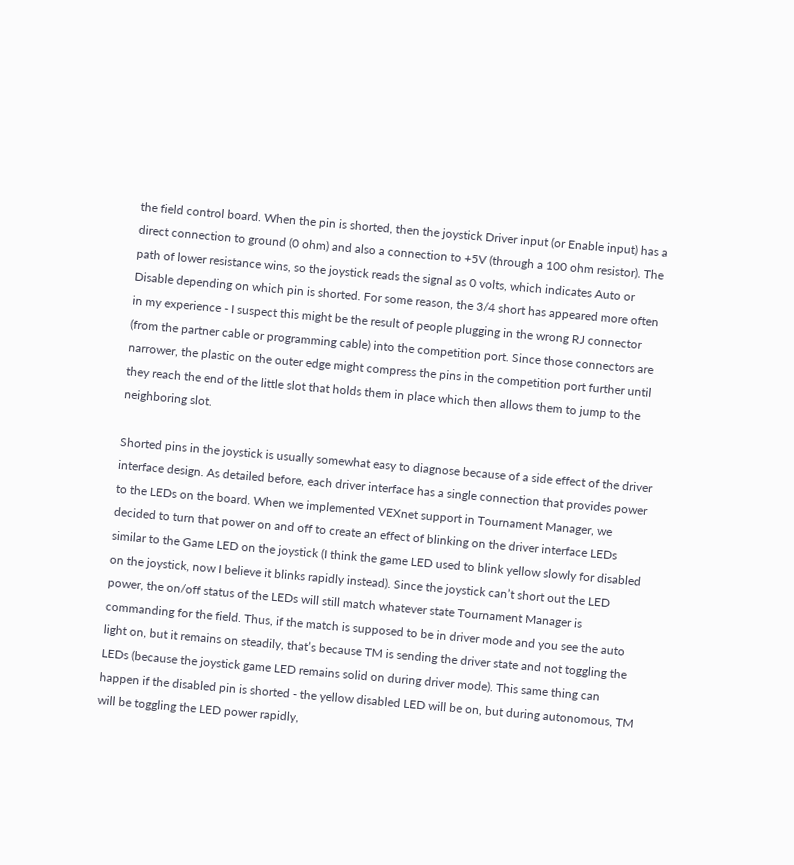the field control board. When the pin is shorted, then the joystick Driver input (or Enable input) has a direct connection to ground (0 ohm) and also a connection to +5V (through a 100 ohm resistor). The path of lower resistance wins, so the joystick reads the signal as 0 volts, which indicates Auto or Disable depending on which pin is shorted. For some reason, the 3/4 short has appeared more often in my experience - I suspect this might be the result of people plugging in the wrong RJ connector (from the partner cable or programming cable) into the competition port. Since those connectors are narrower, the plastic on the outer edge might compress the pins in the competition port further until they reach the end of the little slot that holds them in place which then allows them to jump to the neighboring slot.

Shorted pins in the joystick is usually somewhat easy to diagnose because of a side effect of the driver interface design. As detailed before, each driver interface has a single connection that provides power to the LEDs on the board. When we implemented VEXnet support in Tournament Manager, we decided to turn that power on and off to create an effect of blinking on the driver interface LEDs similar to the Game LED on the joystick (I think the game LED used to blink yellow slowly for disabled on the joystick, now I believe it blinks rapidly instead). Since the joystick can’t short out the LED power, the on/off status of the LEDs will still match whatever state Tournament Manager is commanding for the field. Thus, if the match is supposed to be in driver mode and you see the auto light on, but it remains on steadily, that’s because TM is sending the driver state and not toggling the LEDs (because the joystick game LED remains solid on during driver mode). This same thing can happen if the disabled pin is shorted - the yellow disabled LED will be on, but during autonomous, TM will be toggling the LED power rapidly,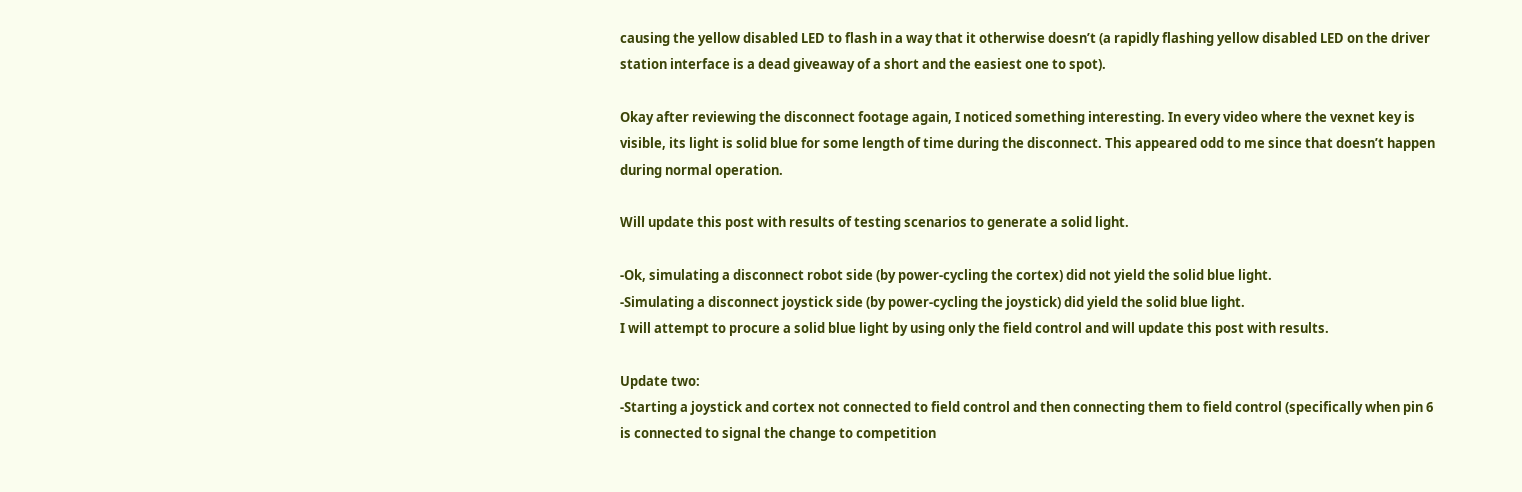causing the yellow disabled LED to flash in a way that it otherwise doesn’t (a rapidly flashing yellow disabled LED on the driver station interface is a dead giveaway of a short and the easiest one to spot).

Okay after reviewing the disconnect footage again, I noticed something interesting. In every video where the vexnet key is visible, its light is solid blue for some length of time during the disconnect. This appeared odd to me since that doesn’t happen during normal operation.

Will update this post with results of testing scenarios to generate a solid light.

-Ok, simulating a disconnect robot side (by power-cycling the cortex) did not yield the solid blue light.
-Simulating a disconnect joystick side (by power-cycling the joystick) did yield the solid blue light.
I will attempt to procure a solid blue light by using only the field control and will update this post with results.

Update two:
-Starting a joystick and cortex not connected to field control and then connecting them to field control (specifically when pin 6 is connected to signal the change to competition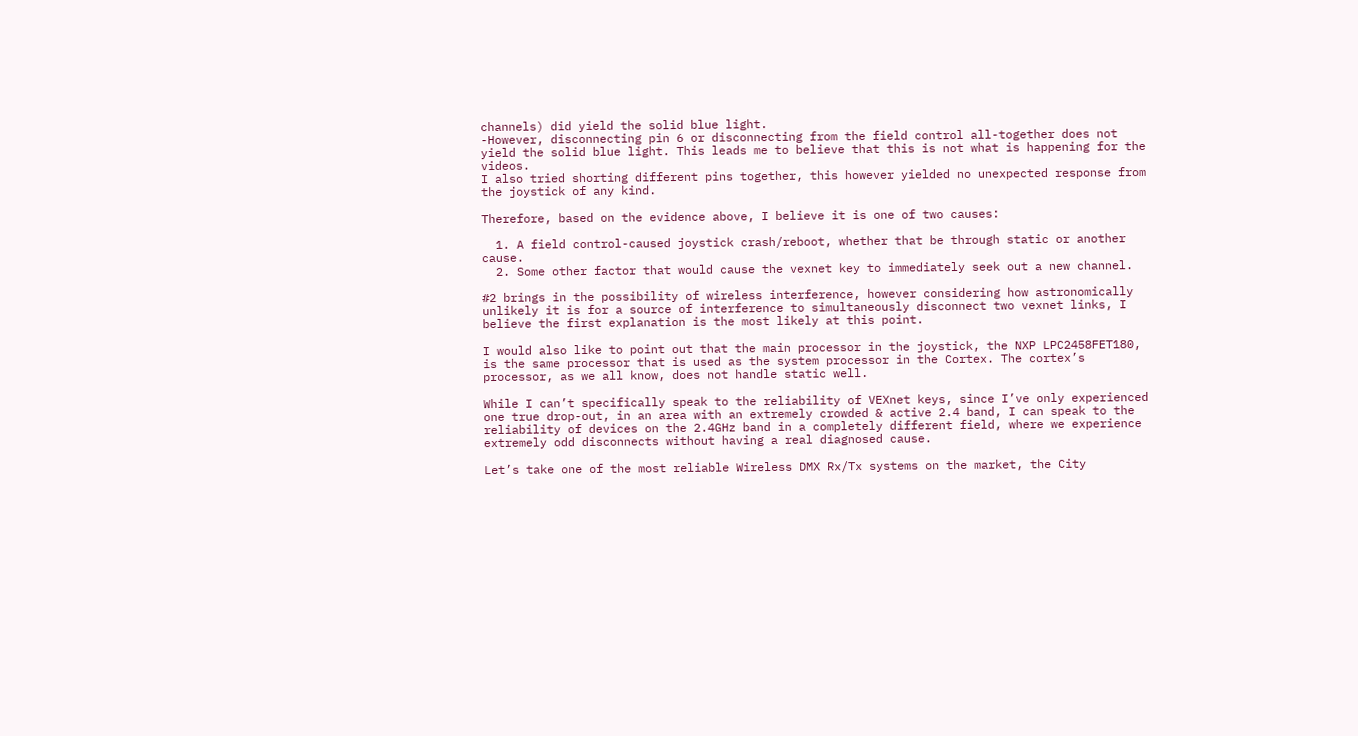channels) did yield the solid blue light.
-However, disconnecting pin 6 or disconnecting from the field control all-together does not yield the solid blue light. This leads me to believe that this is not what is happening for the videos.
I also tried shorting different pins together, this however yielded no unexpected response from the joystick of any kind.

Therefore, based on the evidence above, I believe it is one of two causes:

  1. A field control-caused joystick crash/reboot, whether that be through static or another cause.
  2. Some other factor that would cause the vexnet key to immediately seek out a new channel.

#2 brings in the possibility of wireless interference, however considering how astronomically unlikely it is for a source of interference to simultaneously disconnect two vexnet links, I believe the first explanation is the most likely at this point.

I would also like to point out that the main processor in the joystick, the NXP LPC2458FET180, is the same processor that is used as the system processor in the Cortex. The cortex’s processor, as we all know, does not handle static well.

While I can’t specifically speak to the reliability of VEXnet keys, since I’ve only experienced one true drop-out, in an area with an extremely crowded & active 2.4 band, I can speak to the reliability of devices on the 2.4GHz band in a completely different field, where we experience extremely odd disconnects without having a real diagnosed cause.

Let’s take one of the most reliable Wireless DMX Rx/Tx systems on the market, the City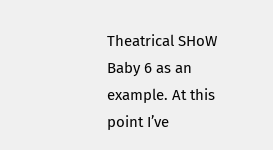Theatrical SHoW Baby 6 as an example. At this point I’ve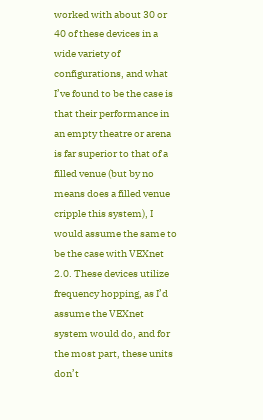worked with about 30 or 40 of these devices in a wide variety of configurations, and what I’ve found to be the case is that their performance in an empty theatre or arena is far superior to that of a filled venue (but by no means does a filled venue cripple this system), I would assume the same to be the case with VEXnet 2.0. These devices utilize frequency hopping, as I’d assume the VEXnet system would do, and for the most part, these units don’t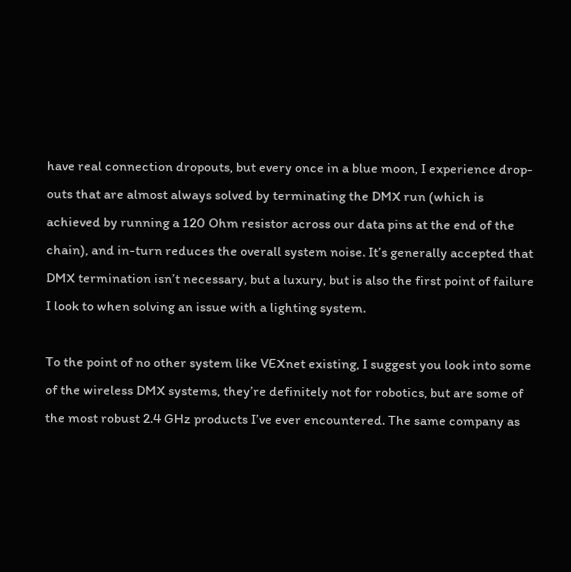have real connection dropouts, but every once in a blue moon, I experience drop-outs that are almost always solved by terminating the DMX run (which is achieved by running a 120 Ohm resistor across our data pins at the end of the chain), and in-turn reduces the overall system noise. It’s generally accepted that DMX termination isn’t necessary, but a luxury, but is also the first point of failure I look to when solving an issue with a lighting system.

To the point of no other system like VEXnet existing, I suggest you look into some of the wireless DMX systems, they’re definitely not for robotics, but are some of the most robust 2.4 GHz products I’ve ever encountered. The same company as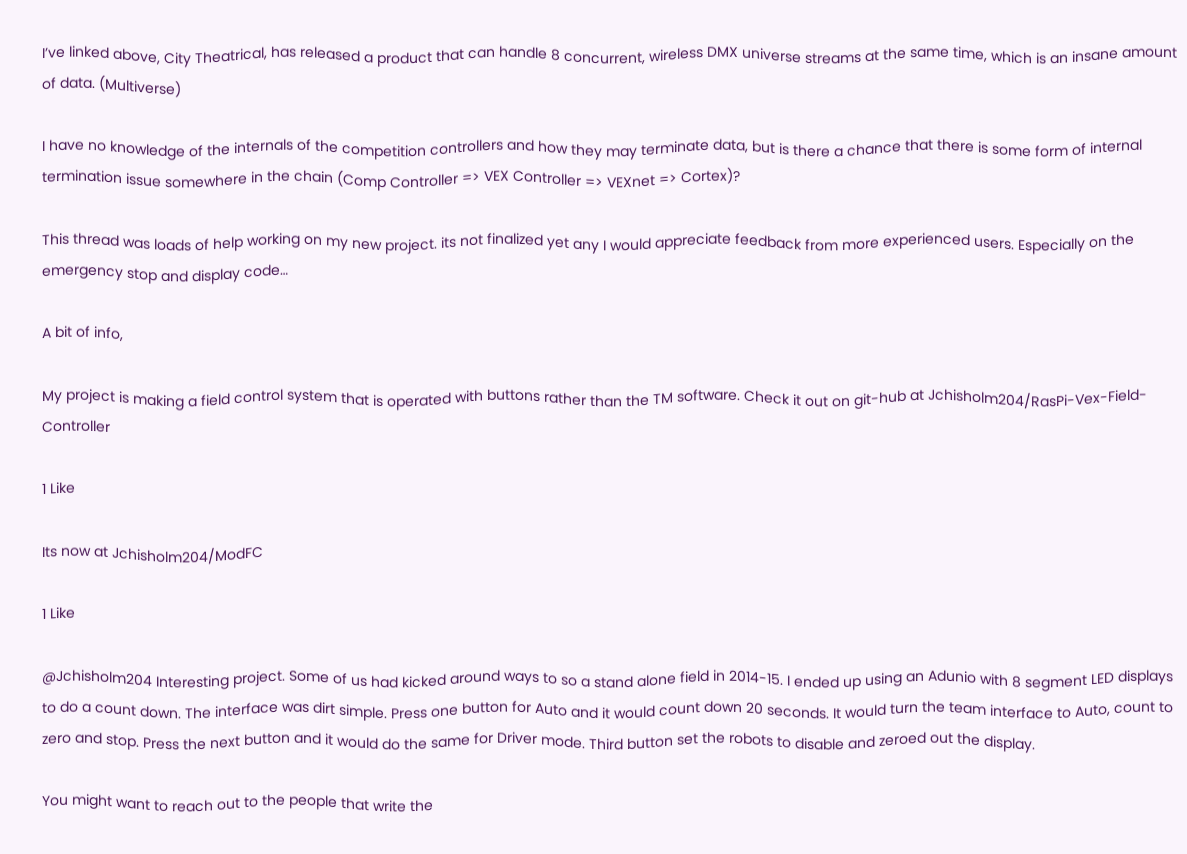I’ve linked above, City Theatrical, has released a product that can handle 8 concurrent, wireless DMX universe streams at the same time, which is an insane amount of data. (Multiverse)

I have no knowledge of the internals of the competition controllers and how they may terminate data, but is there a chance that there is some form of internal termination issue somewhere in the chain (Comp Controller => VEX Controller => VEXnet => Cortex)?

This thread was loads of help working on my new project. its not finalized yet any I would appreciate feedback from more experienced users. Especially on the emergency stop and display code…

A bit of info,

My project is making a field control system that is operated with buttons rather than the TM software. Check it out on git-hub at Jchisholm204/RasPi-Vex-Field-Controller

1 Like

Its now at Jchisholm204/ModFC

1 Like

@Jchisholm204 Interesting project. Some of us had kicked around ways to so a stand alone field in 2014-15. I ended up using an Adunio with 8 segment LED displays to do a count down. The interface was dirt simple. Press one button for Auto and it would count down 20 seconds. It would turn the team interface to Auto, count to zero and stop. Press the next button and it would do the same for Driver mode. Third button set the robots to disable and zeroed out the display.

You might want to reach out to the people that write the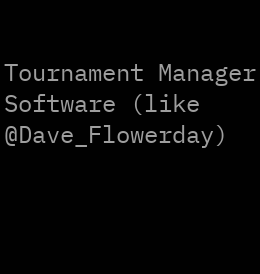Tournament Manager Software (like @Dave_Flowerday)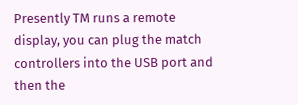Presently TM runs a remote display, you can plug the match controllers into the USB port and then the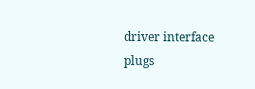driver interface plugs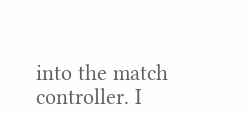into the match controller. I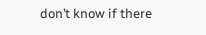don’t know if there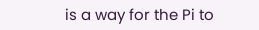is a way for the Pi to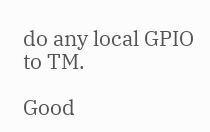do any local GPIO to TM.

Good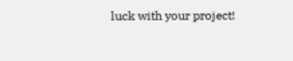luck with your project!